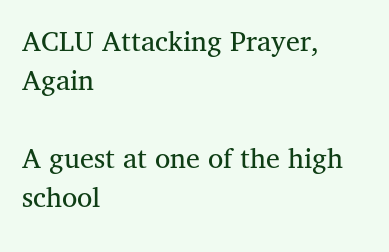ACLU Attacking Prayer, Again

A guest at one of the high school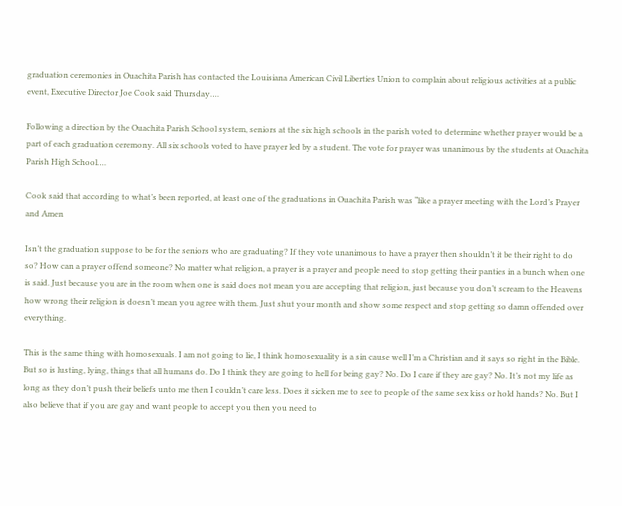graduation ceremonies in Ouachita Parish has contacted the Louisiana American Civil Liberties Union to complain about religious activities at a public event, Executive Director Joe Cook said Thursday….

Following a direction by the Ouachita Parish School system, seniors at the six high schools in the parish voted to determine whether prayer would be a part of each graduation ceremony. All six schools voted to have prayer led by a student. The vote for prayer was unanimous by the students at Ouachita Parish High School….

Cook said that according to what’s been reported, at least one of the graduations in Ouachita Parish was “like a prayer meeting with the Lord’s Prayer and Amen

Isn’t the graduation suppose to be for the seniors who are graduating? If they vote unanimous to have a prayer then shouldn’t it be their right to do so? How can a prayer offend someone? No matter what religion, a prayer is a prayer and people need to stop getting their panties in a bunch when one is said. Just because you are in the room when one is said does not mean you are accepting that religion, just because you don’t scream to the Heavens how wrong their religion is doesn’t mean you agree with them. Just shut your month and show some respect and stop getting so damn offended over everything.

This is the same thing with homosexuals. I am not going to lie, I think homosexuality is a sin cause well I’m a Christian and it says so right in the Bible. But so is lusting, lying, things that all humans do. Do I think they are going to hell for being gay? No. Do I care if they are gay? No. It’s not my life as long as they don’t push their beliefs unto me then I couldn’t care less. Does it sicken me to see to people of the same sex kiss or hold hands? No. But I also believe that if you are gay and want people to accept you then you need to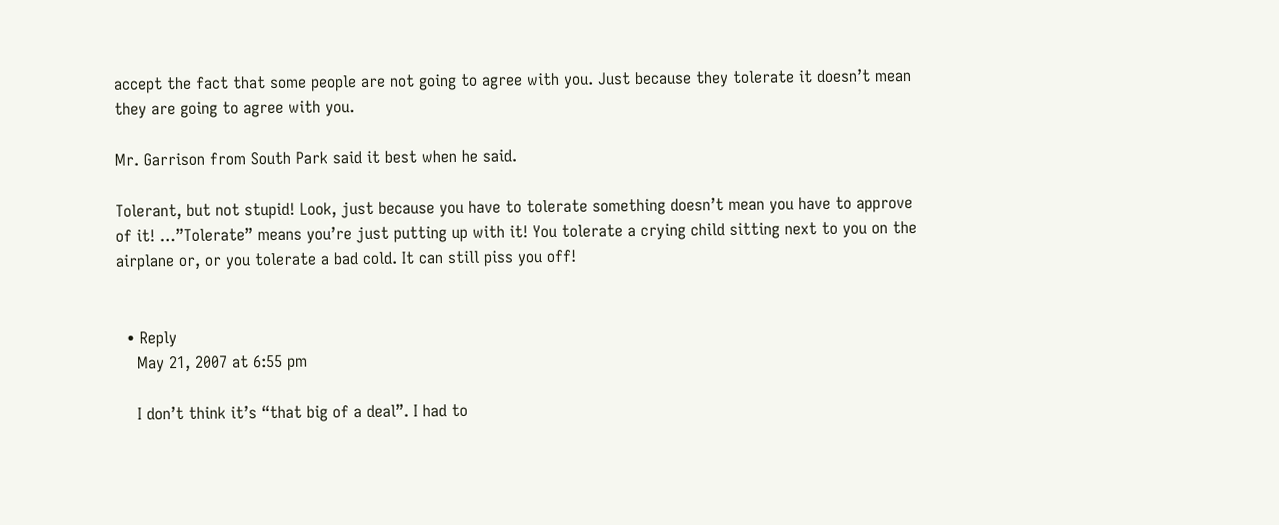accept the fact that some people are not going to agree with you. Just because they tolerate it doesn’t mean they are going to agree with you.

Mr. Garrison from South Park said it best when he said.

Tolerant, but not stupid! Look, just because you have to tolerate something doesn’t mean you have to approve of it! …”Tolerate” means you’re just putting up with it! You tolerate a crying child sitting next to you on the airplane or, or you tolerate a bad cold. It can still piss you off!


  • Reply
    May 21, 2007 at 6:55 pm

    I don’t think it’s “that big of a deal”. I had to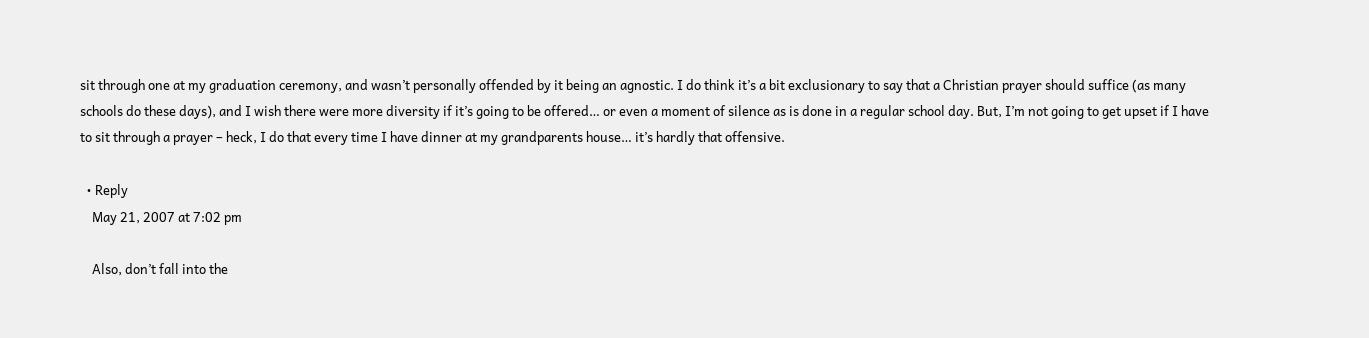sit through one at my graduation ceremony, and wasn’t personally offended by it being an agnostic. I do think it’s a bit exclusionary to say that a Christian prayer should suffice (as many schools do these days), and I wish there were more diversity if it’s going to be offered… or even a moment of silence as is done in a regular school day. But, I’m not going to get upset if I have to sit through a prayer – heck, I do that every time I have dinner at my grandparents house… it’s hardly that offensive.

  • Reply
    May 21, 2007 at 7:02 pm

    Also, don’t fall into the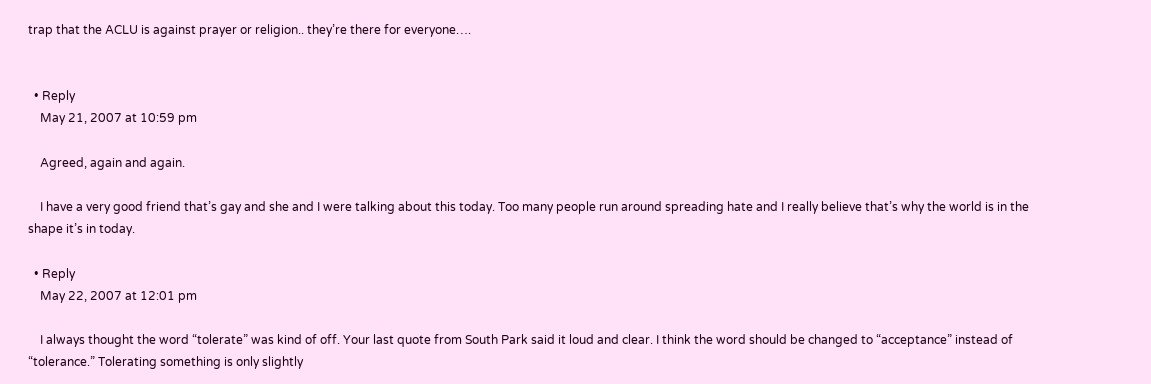trap that the ACLU is against prayer or religion.. they’re there for everyone….


  • Reply
    May 21, 2007 at 10:59 pm

    Agreed, again and again.

    I have a very good friend that’s gay and she and I were talking about this today. Too many people run around spreading hate and I really believe that’s why the world is in the shape it’s in today.

  • Reply
    May 22, 2007 at 12:01 pm

    I always thought the word “tolerate” was kind of off. Your last quote from South Park said it loud and clear. I think the word should be changed to “acceptance” instead of “tolerance.” Tolerating something is only slightly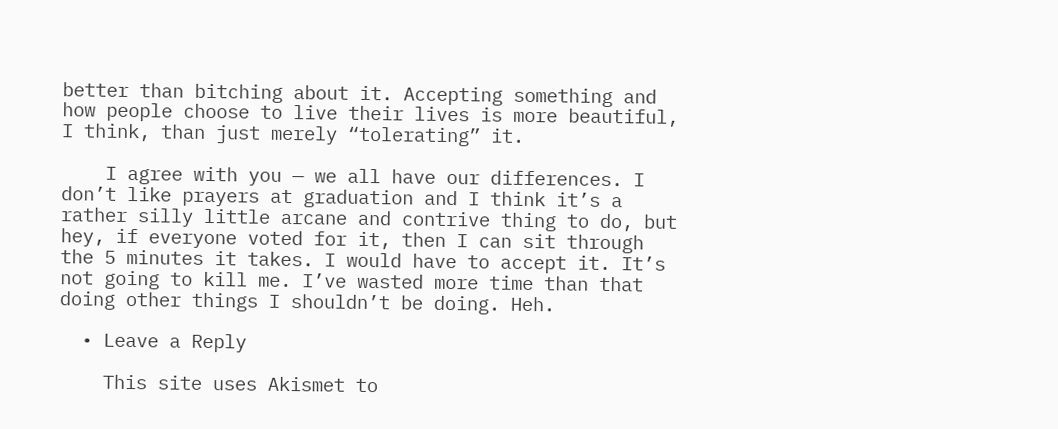better than bitching about it. Accepting something and how people choose to live their lives is more beautiful, I think, than just merely “tolerating” it.

    I agree with you — we all have our differences. I don’t like prayers at graduation and I think it’s a rather silly little arcane and contrive thing to do, but hey, if everyone voted for it, then I can sit through the 5 minutes it takes. I would have to accept it. It’s not going to kill me. I’ve wasted more time than that doing other things I shouldn’t be doing. Heh.

  • Leave a Reply

    This site uses Akismet to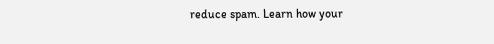reduce spam. Learn how your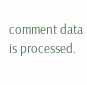comment data is processed.